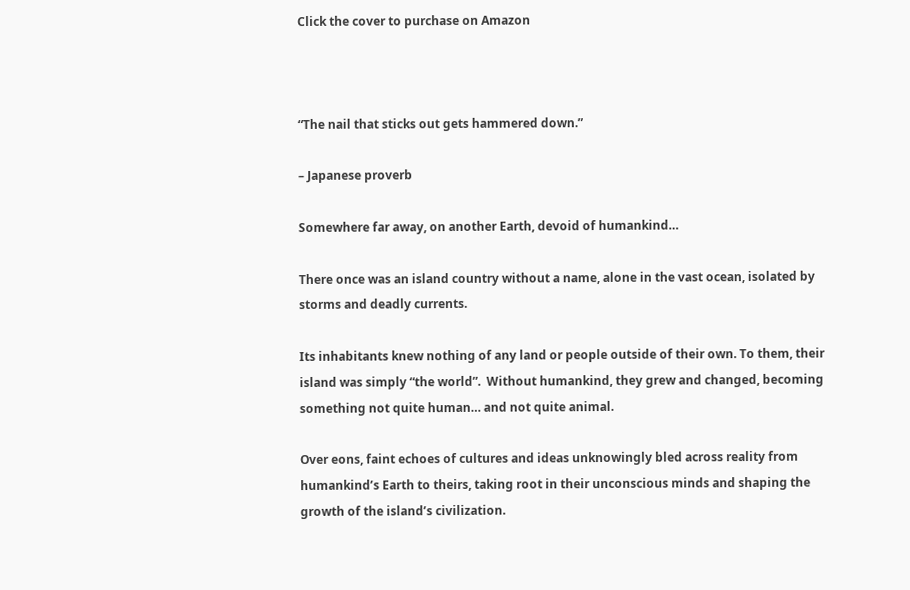Click the cover to purchase on Amazon



“The nail that sticks out gets hammered down.”

– Japanese proverb

Somewhere far away, on another Earth, devoid of humankind…

There once was an island country without a name, alone in the vast ocean, isolated by storms and deadly currents.

Its inhabitants knew nothing of any land or people outside of their own. To them, their island was simply “the world”.  Without humankind, they grew and changed, becoming something not quite human… and not quite animal.

Over eons, faint echoes of cultures and ideas unknowingly bled across reality from humankind’s Earth to theirs, taking root in their unconscious minds and shaping the growth of the island’s civilization.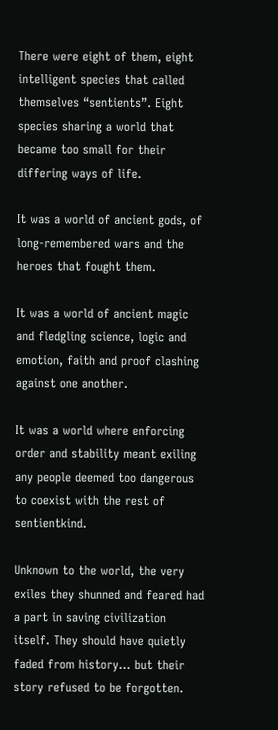There were eight of them, eight intelligent species that called themselves “sentients”. Eight species sharing a world that became too small for their differing ways of life.

It was a world of ancient gods, of long-remembered wars and the heroes that fought them.

It was a world of ancient magic and fledgling science, logic and emotion, faith and proof clashing against one another.

It was a world where enforcing order and stability meant exiling any people deemed too dangerous to coexist with the rest of sentientkind.

Unknown to the world, the very exiles they shunned and feared had a part in saving civilization itself. They should have quietly faded from history… but their story refused to be forgotten.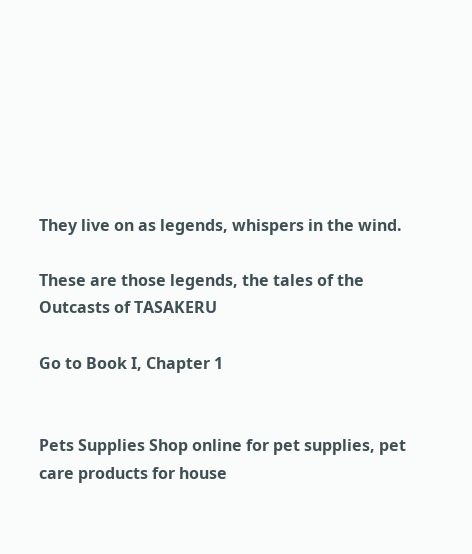They live on as legends, whispers in the wind.

These are those legends, the tales of the Outcasts of TASAKERU

Go to Book I, Chapter 1


Pets Supplies Shop online for pet supplies, pet care products for house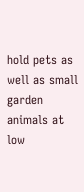hold pets as well as small garden animals at low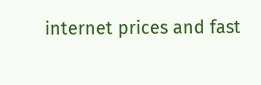internet prices and fast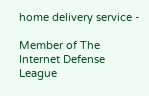home delivery service -

Member of The Internet Defense League